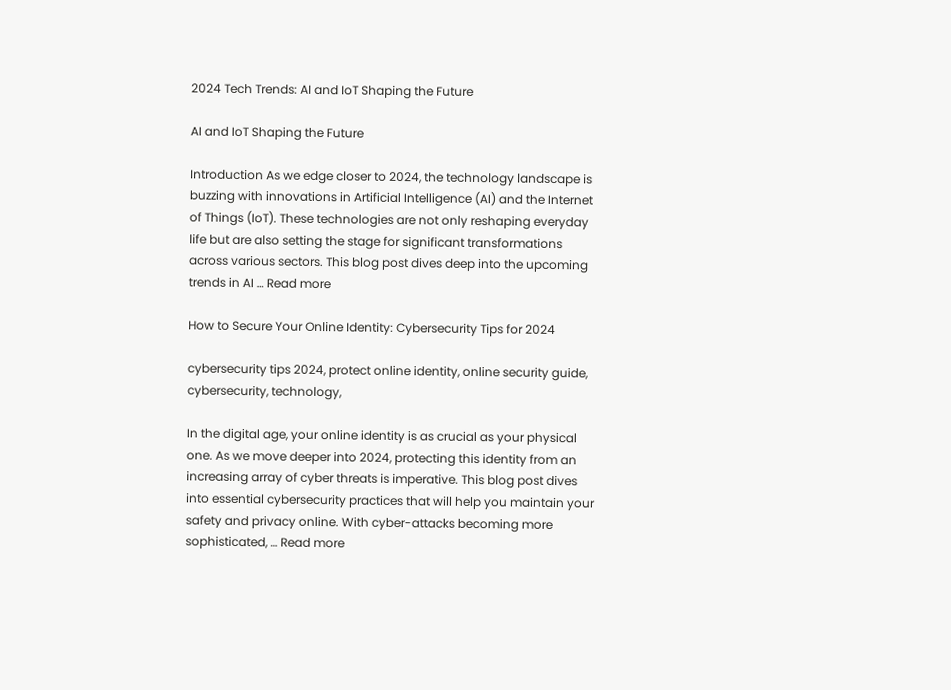2024 Tech Trends: AI and IoT Shaping the Future

AI and IoT Shaping the Future

Introduction As we edge closer to 2024, the technology landscape is buzzing with innovations in Artificial Intelligence (AI) and the Internet of Things (IoT). These technologies are not only reshaping everyday life but are also setting the stage for significant transformations across various sectors. This blog post dives deep into the upcoming trends in AI … Read more

How to Secure Your Online Identity: Cybersecurity Tips for 2024

cybersecurity tips 2024, protect online identity, online security guide, cybersecurity, technology,

In the digital age, your online identity is as crucial as your physical one. As we move deeper into 2024, protecting this identity from an increasing array of cyber threats is imperative. This blog post dives into essential cybersecurity practices that will help you maintain your safety and privacy online. With cyber-attacks becoming more sophisticated, … Read more